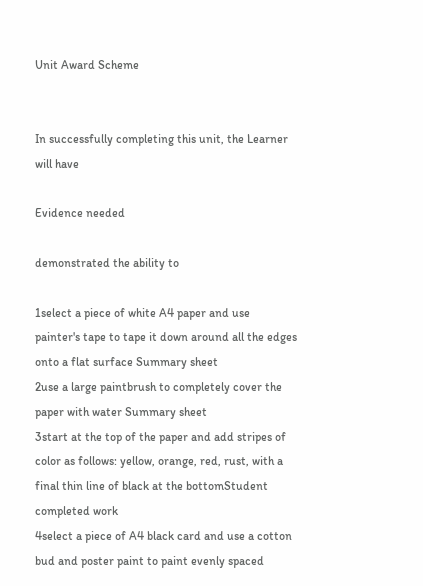Unit Award Scheme


In successfully completing this unit, the Learner will have

Evidence needed

demonstrated the ability to

1select a piece of white A4 paper and use painter's tape to tape it down around all the edges onto a flat surface Summary sheet
2use a large paintbrush to completely cover the paper with water Summary sheet
3start at the top of the paper and add stripes of color as follows: yellow, orange, red, rust, with a final thin line of black at the bottomStudent completed work
4select a piece of A4 black card and use a cotton bud and poster paint to paint evenly spaced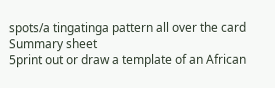spots/a tingatinga pattern all over the card Summary sheet
5print out or draw a template of an African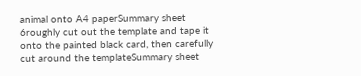animal onto A4 paperSummary sheet
6roughly cut out the template and tape it onto the painted black card, then carefully cut around the templateSummary sheet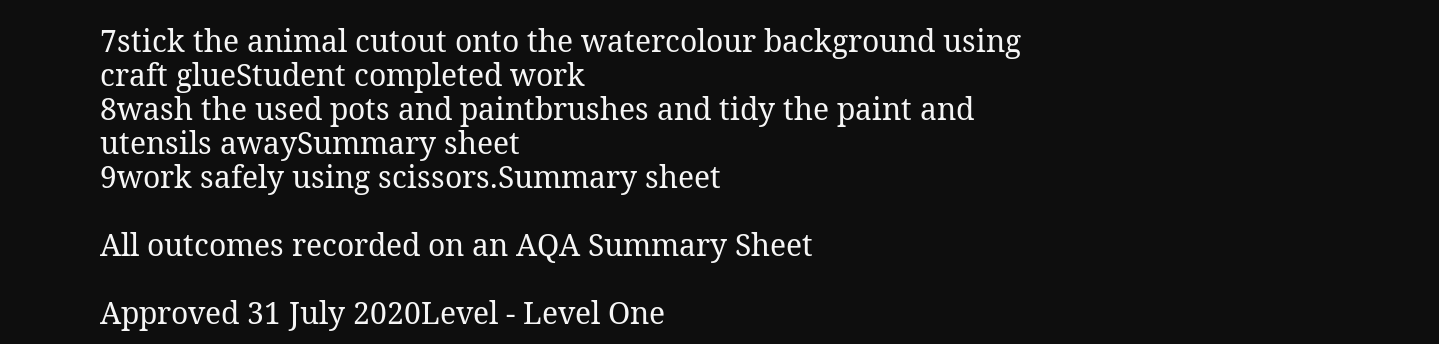7stick the animal cutout onto the watercolour background using craft glueStudent completed work
8wash the used pots and paintbrushes and tidy the paint and utensils awaySummary sheet
9work safely using scissors.Summary sheet

All outcomes recorded on an AQA Summary Sheet

Approved 31 July 2020Level - Level One